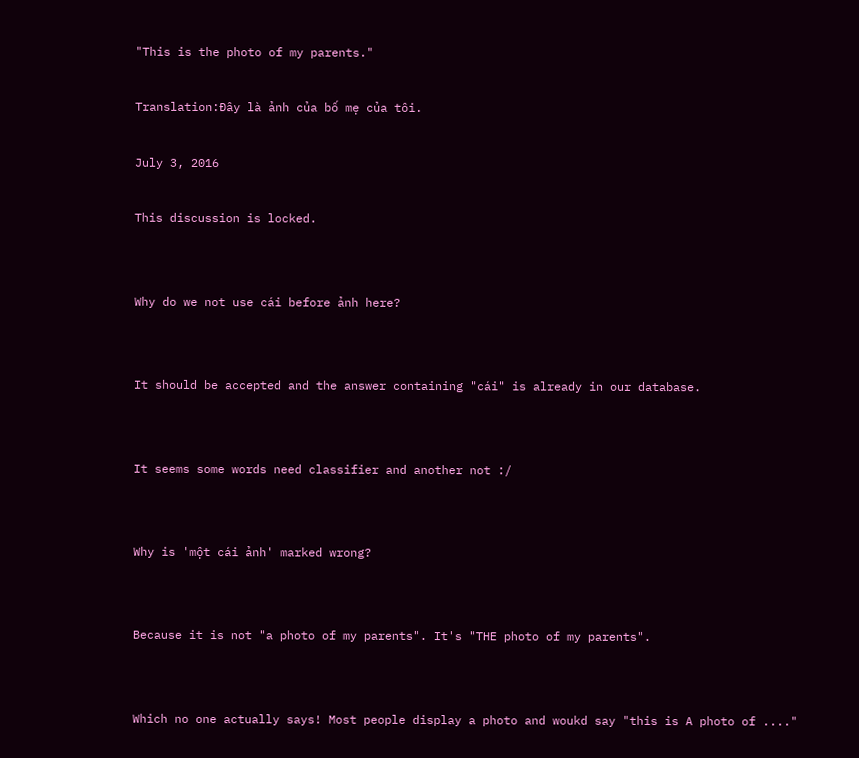"This is the photo of my parents."

Translation:Đây là ảnh của bố mẹ của tôi.

July 3, 2016

This discussion is locked.


Why do we not use cái before ảnh here?


It should be accepted and the answer containing "cái" is already in our database.


It seems some words need classifier and another not :/


Why is 'một cái ảnh' marked wrong?


Because it is not "a photo of my parents". It's "THE photo of my parents".


Which no one actually says! Most people display a photo and woukd say "this is A photo of ...."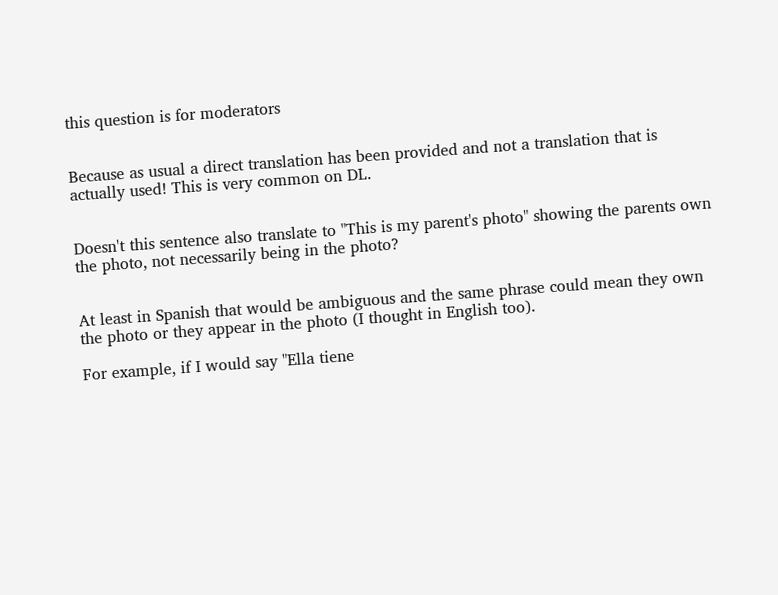this question is for moderators


Because as usual a direct translation has been provided and not a translation that is actually used! This is very common on DL.


Doesn't this sentence also translate to "This is my parent's photo" showing the parents own the photo, not necessarily being in the photo?


At least in Spanish that would be ambiguous and the same phrase could mean they own the photo or they appear in the photo (I thought in English too).

For example, if I would say "Ella tiene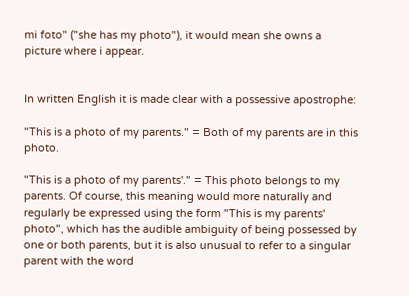mi foto" ("she has my photo"), it would mean she owns a picture where i appear.


In written English it is made clear with a possessive apostrophe:

"This is a photo of my parents." = Both of my parents are in this photo.

"This is a photo of my parents'." = This photo belongs to my parents. Of course, this meaning would more naturally and regularly be expressed using the form "This is my parents' photo", which has the audible ambiguity of being possessed by one or both parents, but it is also unusual to refer to a singular parent with the word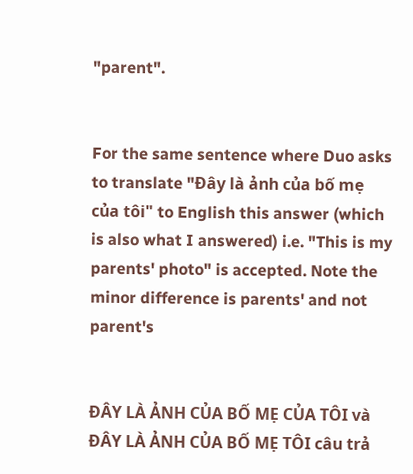"parent".


For the same sentence where Duo asks to translate "Đây là ảnh của bố mẹ của tôi" to English this answer (which is also what I answered) i.e. "This is my parents' photo" is accepted. Note the minor difference is parents' and not parent's


ĐÂY LÀ ẢNH CỦA BỐ MẸ CỦA TÔI và ĐÂY LÀ ẢNH CỦA BỐ MẸ TÔI câu trả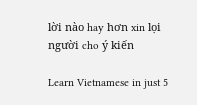lời nào hay hơn xin lọi người cho ý kiến

Learn Vietnamese in just 5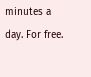minutes a day. For free.